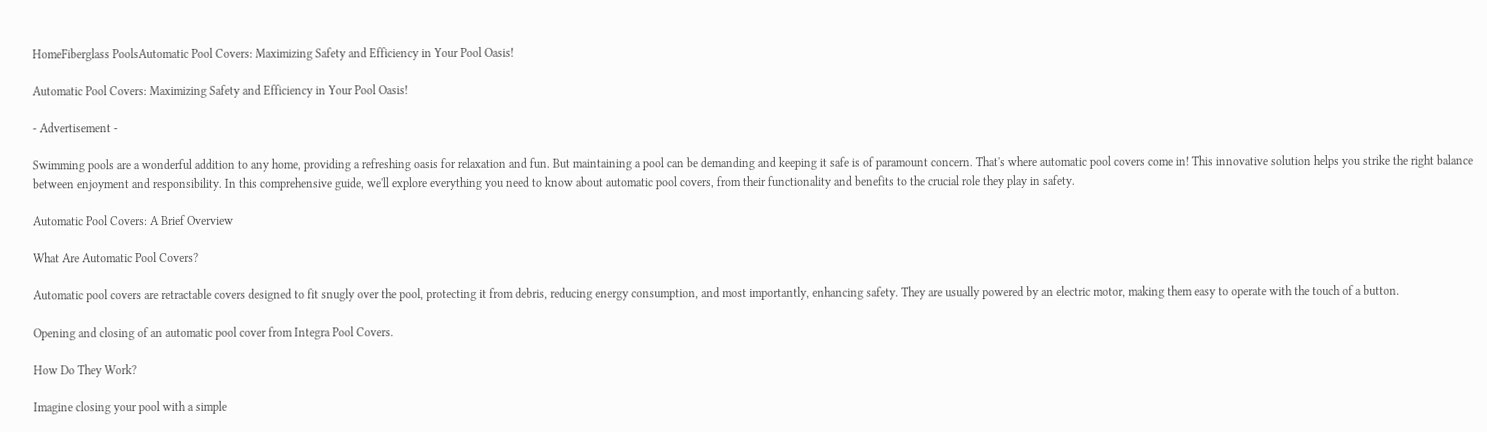HomeFiberglass PoolsAutomatic Pool Covers: Maximizing Safety and Efficiency in Your Pool Oasis!

Automatic Pool Covers: Maximizing Safety and Efficiency in Your Pool Oasis!

- Advertisement -

Swimming pools are a wonderful addition to any home, providing a refreshing oasis for relaxation and fun. But maintaining a pool can be demanding and keeping it safe is of paramount concern. That's where automatic pool covers come in! This innovative solution helps you strike the right balance between enjoyment and responsibility. In this comprehensive guide, we'll explore everything you need to know about automatic pool covers, from their functionality and benefits to the crucial role they play in safety.

Automatic Pool Covers: A Brief Overview

What Are Automatic Pool Covers?

Automatic pool covers are retractable covers designed to fit snugly over the pool, protecting it from debris, reducing energy consumption, and most importantly, enhancing safety. They are usually powered by an electric motor, making them easy to operate with the touch of a button.

Opening and closing of an automatic pool cover from Integra Pool Covers.

How Do They Work?

Imagine closing your pool with a simple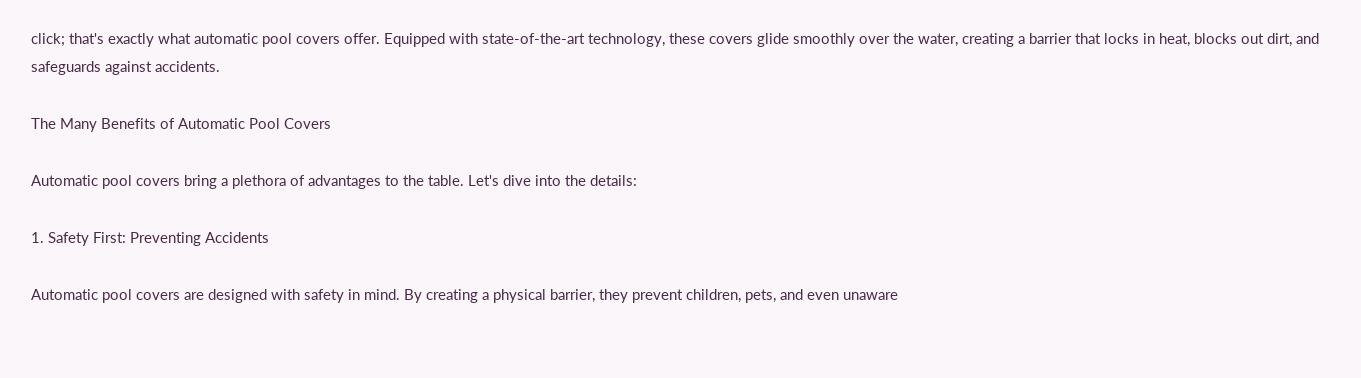click; that's exactly what automatic pool covers offer. Equipped with state-of-the-art technology, these covers glide smoothly over the water, creating a barrier that locks in heat, blocks out dirt, and safeguards against accidents.

The Many Benefits of Automatic Pool Covers

Automatic pool covers bring a plethora of advantages to the table. Let's dive into the details:

1. Safety First: Preventing Accidents

Automatic pool covers are designed with safety in mind. By creating a physical barrier, they prevent children, pets, and even unaware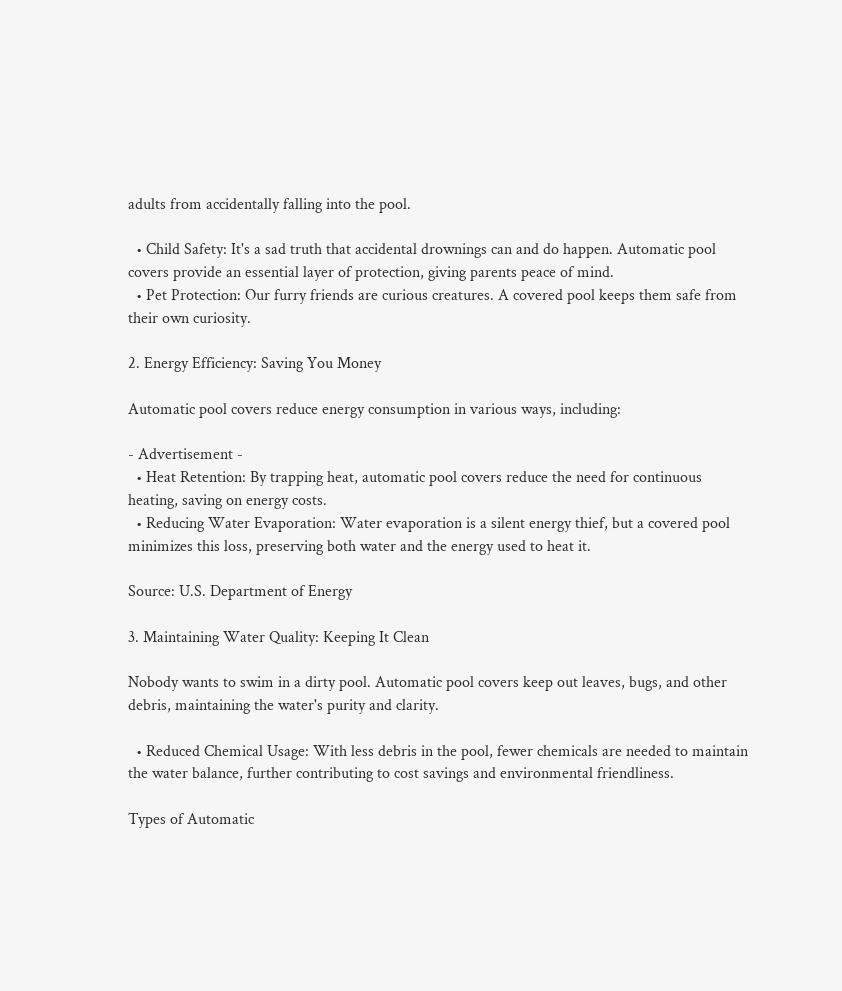adults from accidentally falling into the pool.

  • Child Safety: It's a sad truth that accidental drownings can and do happen. Automatic pool covers provide an essential layer of protection, giving parents peace of mind.
  • Pet Protection: Our furry friends are curious creatures. A covered pool keeps them safe from their own curiosity.

2. Energy Efficiency: Saving You Money

Automatic pool covers reduce energy consumption in various ways, including:

- Advertisement -
  • Heat Retention: By trapping heat, automatic pool covers reduce the need for continuous heating, saving on energy costs.
  • Reducing Water Evaporation: Water evaporation is a silent energy thief, but a covered pool minimizes this loss, preserving both water and the energy used to heat it.

Source: U.S. Department of Energy

3. Maintaining Water Quality: Keeping It Clean

Nobody wants to swim in a dirty pool. Automatic pool covers keep out leaves, bugs, and other debris, maintaining the water's purity and clarity.

  • Reduced Chemical Usage: With less debris in the pool, fewer chemicals are needed to maintain the water balance, further contributing to cost savings and environmental friendliness.

Types of Automatic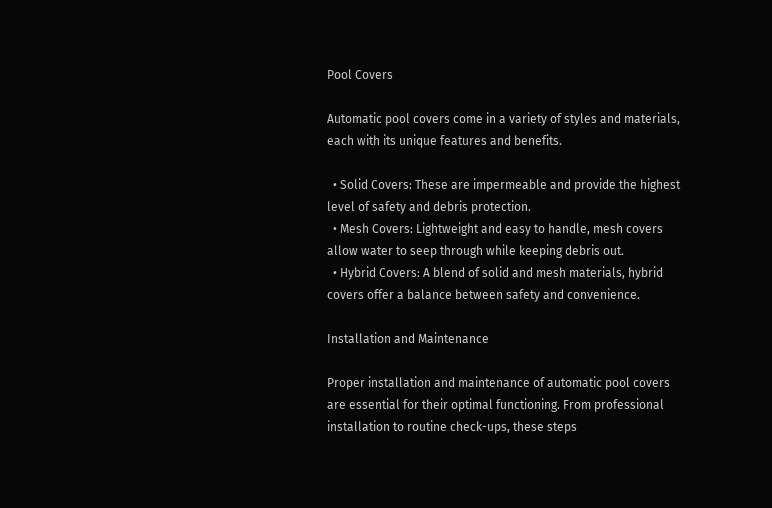Pool Covers

Automatic pool covers come in a variety of styles and materials, each with its unique features and benefits.

  • Solid Covers: These are impermeable and provide the highest level of safety and debris protection.
  • Mesh Covers: Lightweight and easy to handle, mesh covers allow water to seep through while keeping debris out.
  • Hybrid Covers: A blend of solid and mesh materials, hybrid covers offer a balance between safety and convenience.

Installation and Maintenance

Proper installation and maintenance of automatic pool covers are essential for their optimal functioning. From professional installation to routine check-ups, these steps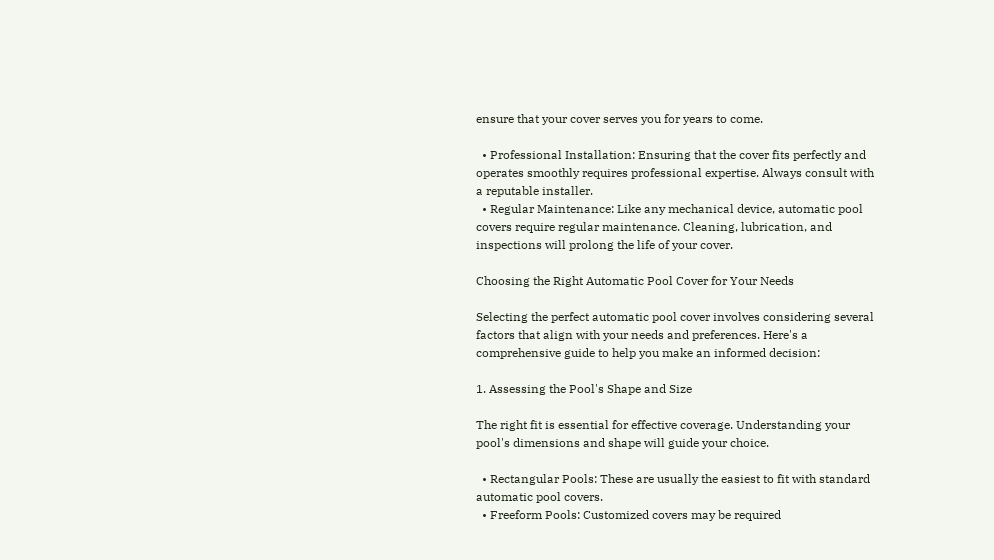ensure that your cover serves you for years to come.

  • Professional Installation: Ensuring that the cover fits perfectly and operates smoothly requires professional expertise. Always consult with a reputable installer.
  • Regular Maintenance: Like any mechanical device, automatic pool covers require regular maintenance. Cleaning, lubrication, and inspections will prolong the life of your cover.

Choosing the Right Automatic Pool Cover for Your Needs

Selecting the perfect automatic pool cover involves considering several factors that align with your needs and preferences. Here's a comprehensive guide to help you make an informed decision:

1. Assessing the Pool's Shape and Size

The right fit is essential for effective coverage. Understanding your pool's dimensions and shape will guide your choice.

  • Rectangular Pools: These are usually the easiest to fit with standard automatic pool covers.
  • Freeform Pools: Customized covers may be required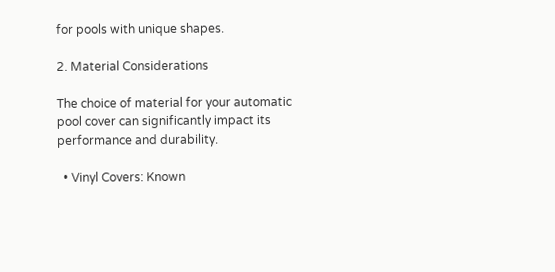for pools with unique shapes.

2. Material Considerations

The choice of material for your automatic pool cover can significantly impact its performance and durability.

  • Vinyl Covers: Known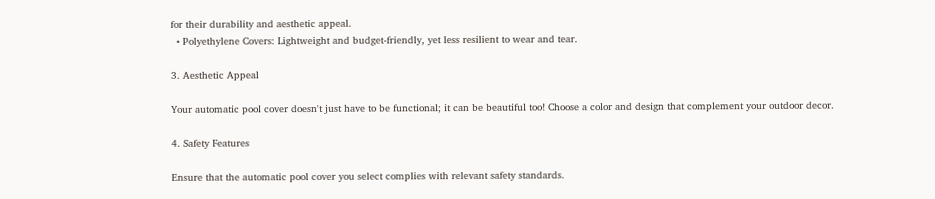for their durability and aesthetic appeal.
  • Polyethylene Covers: Lightweight and budget-friendly, yet less resilient to wear and tear.

3. Aesthetic Appeal

Your automatic pool cover doesn't just have to be functional; it can be beautiful too! Choose a color and design that complement your outdoor decor.

4. Safety Features

Ensure that the automatic pool cover you select complies with relevant safety standards.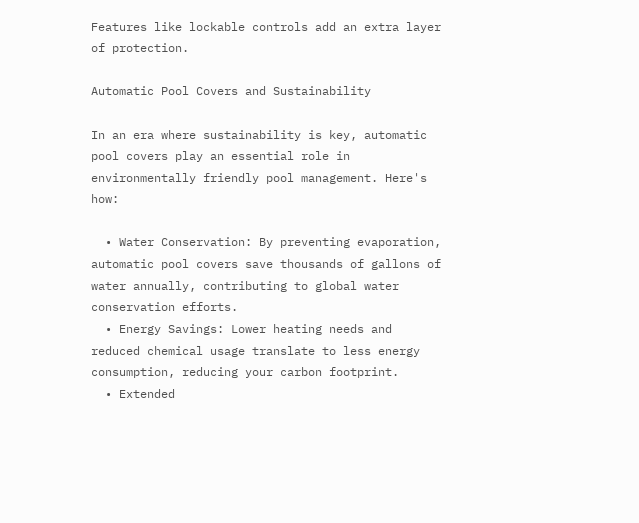Features like lockable controls add an extra layer of protection.

Automatic Pool Covers and Sustainability

In an era where sustainability is key, automatic pool covers play an essential role in environmentally friendly pool management. Here's how:

  • Water Conservation: By preventing evaporation, automatic pool covers save thousands of gallons of water annually, contributing to global water conservation efforts.
  • Energy Savings: Lower heating needs and reduced chemical usage translate to less energy consumption, reducing your carbon footprint.
  • Extended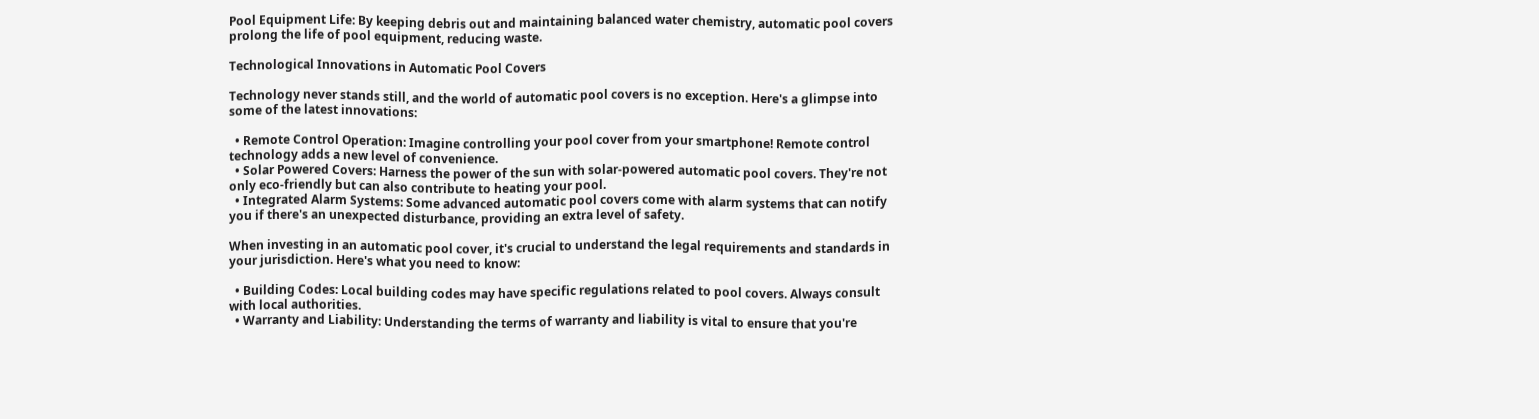Pool Equipment Life: By keeping debris out and maintaining balanced water chemistry, automatic pool covers prolong the life of pool equipment, reducing waste.

Technological Innovations in Automatic Pool Covers

Technology never stands still, and the world of automatic pool covers is no exception. Here's a glimpse into some of the latest innovations:

  • Remote Control Operation: Imagine controlling your pool cover from your smartphone! Remote control technology adds a new level of convenience.
  • Solar Powered Covers: Harness the power of the sun with solar-powered automatic pool covers. They're not only eco-friendly but can also contribute to heating your pool.
  • Integrated Alarm Systems: Some advanced automatic pool covers come with alarm systems that can notify you if there's an unexpected disturbance, providing an extra level of safety.

When investing in an automatic pool cover, it's crucial to understand the legal requirements and standards in your jurisdiction. Here's what you need to know:

  • Building Codes: Local building codes may have specific regulations related to pool covers. Always consult with local authorities.
  • Warranty and Liability: Understanding the terms of warranty and liability is vital to ensure that you're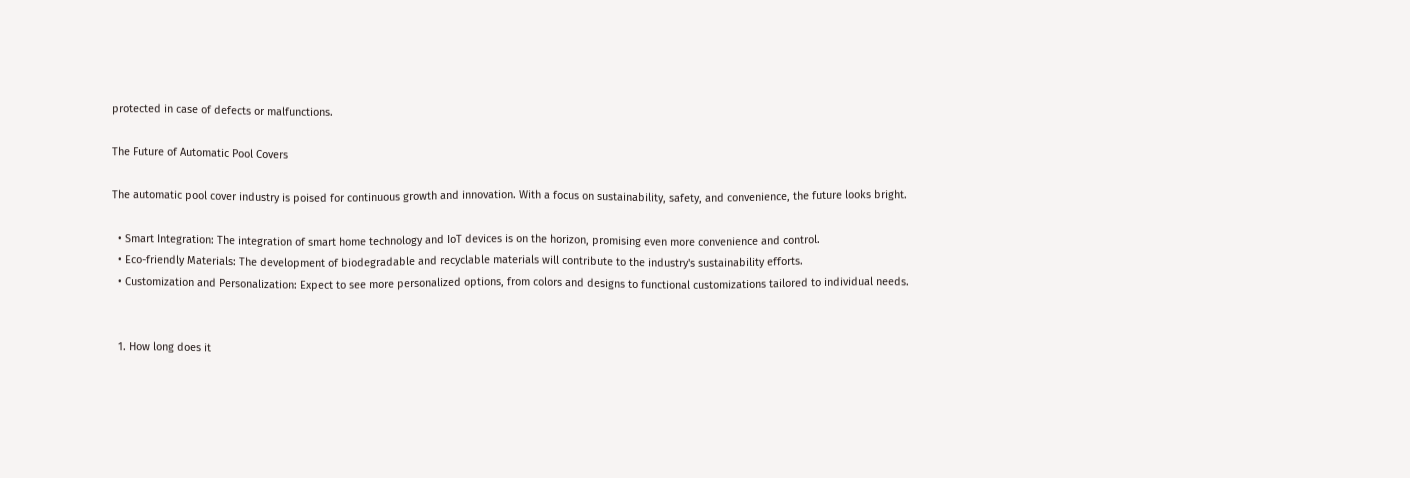protected in case of defects or malfunctions.

The Future of Automatic Pool Covers

The automatic pool cover industry is poised for continuous growth and innovation. With a focus on sustainability, safety, and convenience, the future looks bright.

  • Smart Integration: The integration of smart home technology and IoT devices is on the horizon, promising even more convenience and control.
  • Eco-friendly Materials: The development of biodegradable and recyclable materials will contribute to the industry's sustainability efforts.
  • Customization and Personalization: Expect to see more personalized options, from colors and designs to functional customizations tailored to individual needs.


  1. How long does it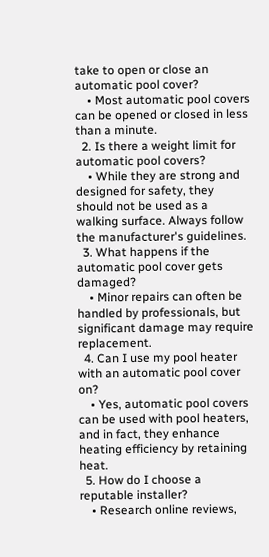take to open or close an automatic pool cover?
    • Most automatic pool covers can be opened or closed in less than a minute.
  2. Is there a weight limit for automatic pool covers?
    • While they are strong and designed for safety, they should not be used as a walking surface. Always follow the manufacturer's guidelines.
  3. What happens if the automatic pool cover gets damaged?
    • Minor repairs can often be handled by professionals, but significant damage may require replacement.
  4. Can I use my pool heater with an automatic pool cover on?
    • Yes, automatic pool covers can be used with pool heaters, and in fact, they enhance heating efficiency by retaining heat.
  5. How do I choose a reputable installer?
    • Research online reviews,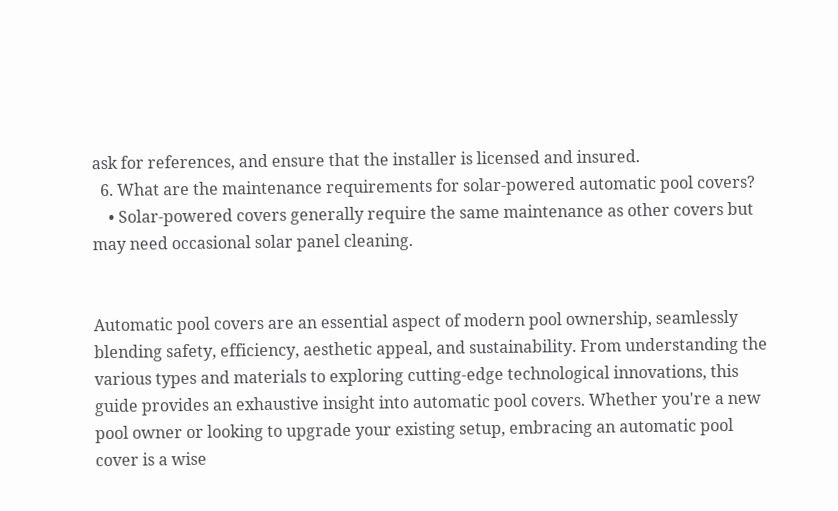ask for references, and ensure that the installer is licensed and insured.
  6. What are the maintenance requirements for solar-powered automatic pool covers?
    • Solar-powered covers generally require the same maintenance as other covers but may need occasional solar panel cleaning.


Automatic pool covers are an essential aspect of modern pool ownership, seamlessly blending safety, efficiency, aesthetic appeal, and sustainability. From understanding the various types and materials to exploring cutting-edge technological innovations, this guide provides an exhaustive insight into automatic pool covers. Whether you're a new pool owner or looking to upgrade your existing setup, embracing an automatic pool cover is a wise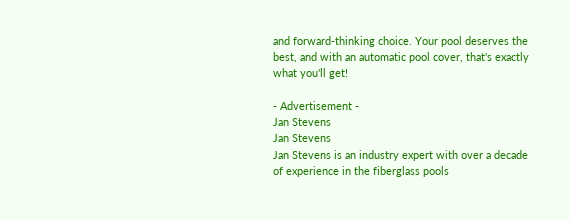and forward-thinking choice. Your pool deserves the best, and with an automatic pool cover, that's exactly what you'll get!

- Advertisement -
Jan Stevens
Jan Stevens
Jan Stevens is an industry expert with over a decade of experience in the fiberglass pools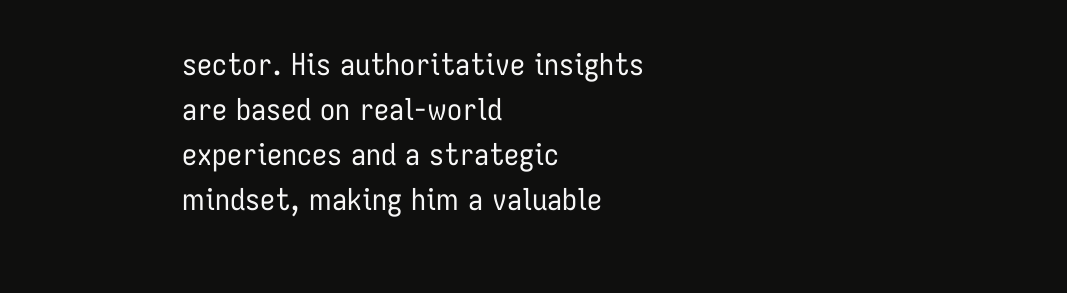sector. His authoritative insights are based on real-world experiences and a strategic mindset, making him a valuable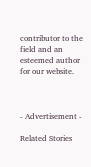contributor to the field and an esteemed author for our website.



- Advertisement -

Related Stories